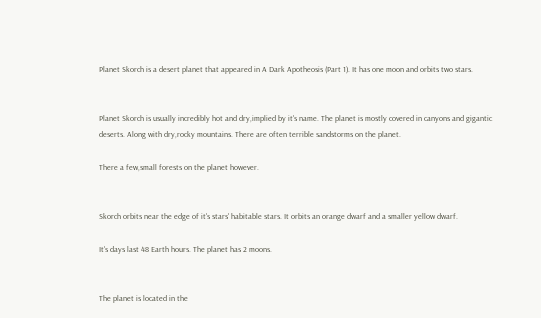Planet Skorch is a desert planet that appeared in A Dark Apotheosis (Part 1). It has one moon and orbits two stars.


Planet Skorch is usually incredibly hot and dry,implied by it's name. The planet is mostly covered in canyons and gigantic deserts. Along with dry,rocky mountains. There are often terrible sandstorms on the planet.

There a few,small forests on the planet however.


Skorch orbits near the edge of it's stars' habitable stars. It orbits an orange dwarf and a smaller yellow dwarf.

It's days last 48 Earth hours. The planet has 2 moons.


The planet is located in the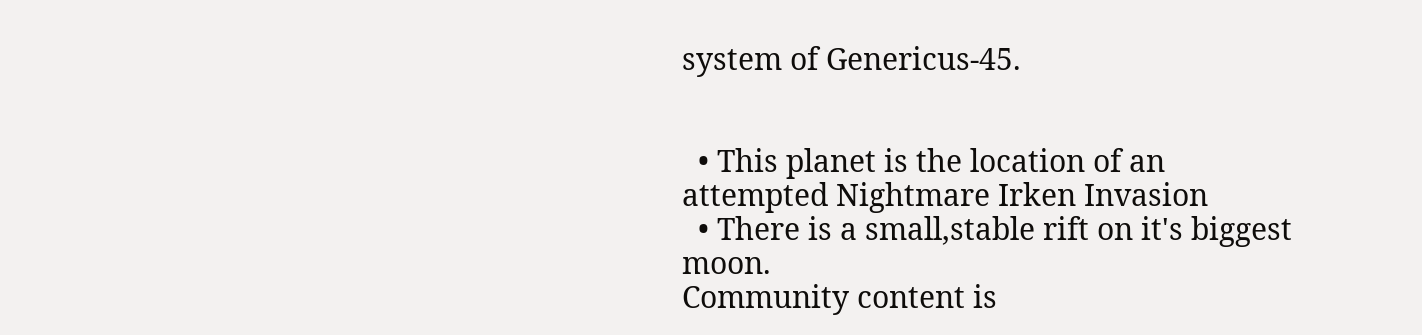system of Genericus-45.


  • This planet is the location of an attempted Nightmare Irken Invasion
  • There is a small,stable rift on it's biggest moon.
Community content is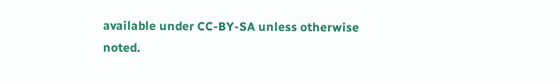available under CC-BY-SA unless otherwise noted.